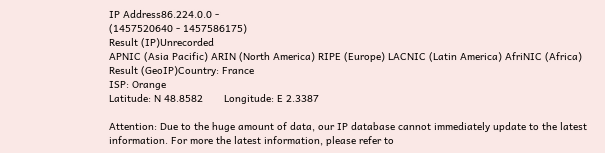IP Address86.224.0.0 -
(1457520640 - 1457586175)
Result (IP)Unrecorded
APNIC (Asia Pacific) ARIN (North America) RIPE (Europe) LACNIC (Latin America) AfriNIC (Africa)
Result (GeoIP)Country: France
ISP: Orange
Latitude: N 48.8582       Longitude: E 2.3387

Attention: Due to the huge amount of data, our IP database cannot immediately update to the latest information. For more the latest information, please refer to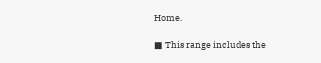Home.

■ This range includes the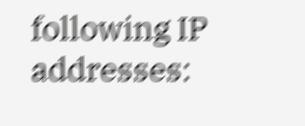following IP addresses: